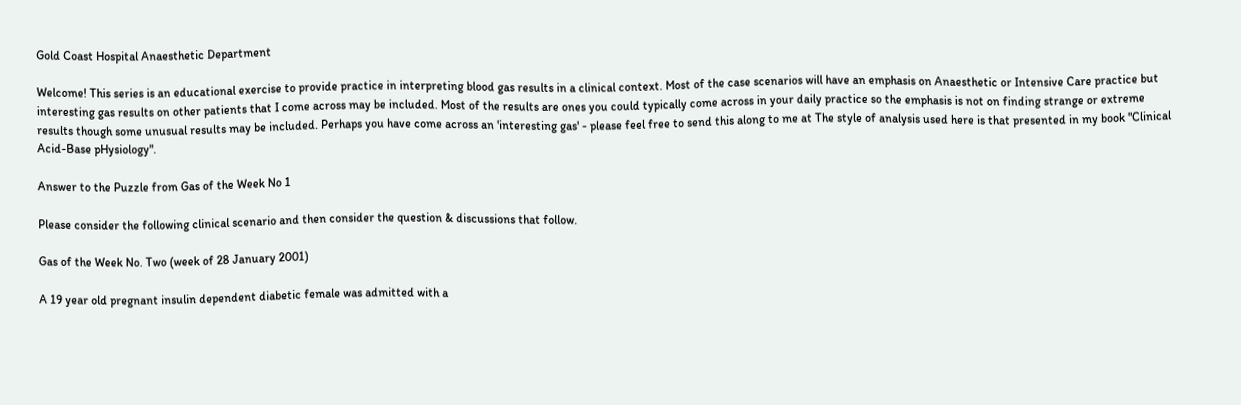Gold Coast Hospital Anaesthetic Department

Welcome! This series is an educational exercise to provide practice in interpreting blood gas results in a clinical context. Most of the case scenarios will have an emphasis on Anaesthetic or Intensive Care practice but interesting gas results on other patients that I come across may be included. Most of the results are ones you could typically come across in your daily practice so the emphasis is not on finding strange or extreme results though some unusual results may be included. Perhaps you have come across an 'interesting gas' - please feel free to send this along to me at The style of analysis used here is that presented in my book "Clinical Acid-Base pHysiology".

Answer to the Puzzle from Gas of the Week No 1

Please consider the following clinical scenario and then consider the question & discussions that follow.

Gas of the Week No. Two (week of 28 January 2001)

A 19 year old pregnant insulin dependent diabetic female was admitted with a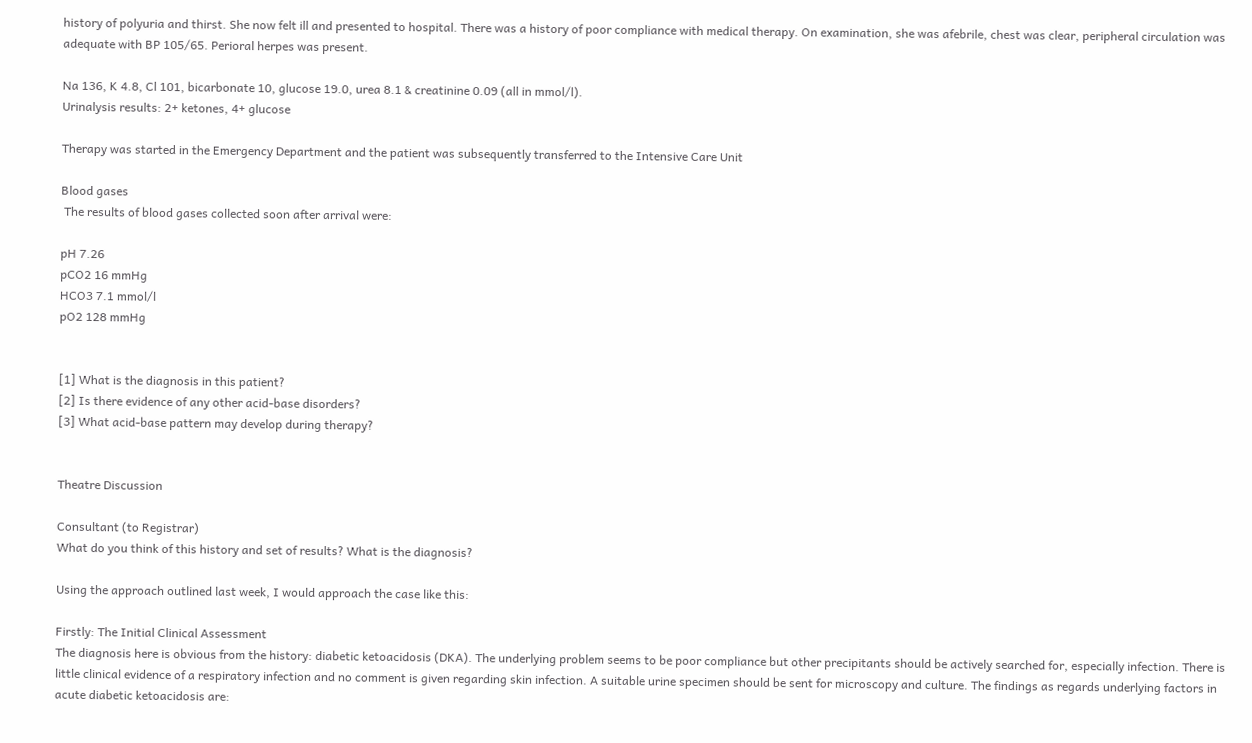history of polyuria and thirst. She now felt ill and presented to hospital. There was a history of poor compliance with medical therapy. On examination, she was afebrile, chest was clear, peripheral circulation was adequate with BP 105/65. Perioral herpes was present.

Na 136, K 4.8, Cl 101, bicarbonate 10, glucose 19.0, urea 8.1 & creatinine 0.09 (all in mmol/l).
Urinalysis results: 2+ ketones, 4+ glucose

Therapy was started in the Emergency Department and the patient was subsequently transferred to the Intensive Care Unit

Blood gases
 The results of blood gases collected soon after arrival were:

pH 7.26
pCO2 16 mmHg
HCO3 7.1 mmol/l
pO2 128 mmHg


[1] What is the diagnosis in this patient?
[2] Is there evidence of any other acid-base disorders?
[3] What acid-base pattern may develop during therapy?


Theatre Discussion

Consultant (to Registrar)
What do you think of this history and set of results? What is the diagnosis?

Using the approach outlined last week, I would approach the case like this:

Firstly: The Initial Clinical Assessment
The diagnosis here is obvious from the history: diabetic ketoacidosis (DKA). The underlying problem seems to be poor compliance but other precipitants should be actively searched for, especially infection. There is little clinical evidence of a respiratory infection and no comment is given regarding skin infection. A suitable urine specimen should be sent for microscopy and culture. The findings as regards underlying factors in acute diabetic ketoacidosis are: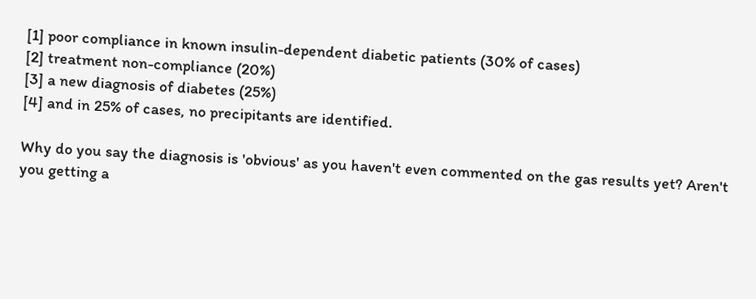[1] poor compliance in known insulin-dependent diabetic patients (30% of cases)
[2] treatment non-compliance (20%)
[3] a new diagnosis of diabetes (25%)
[4] and in 25% of cases, no precipitants are identified.

Why do you say the diagnosis is 'obvious' as you haven't even commented on the gas results yet? Aren't you getting a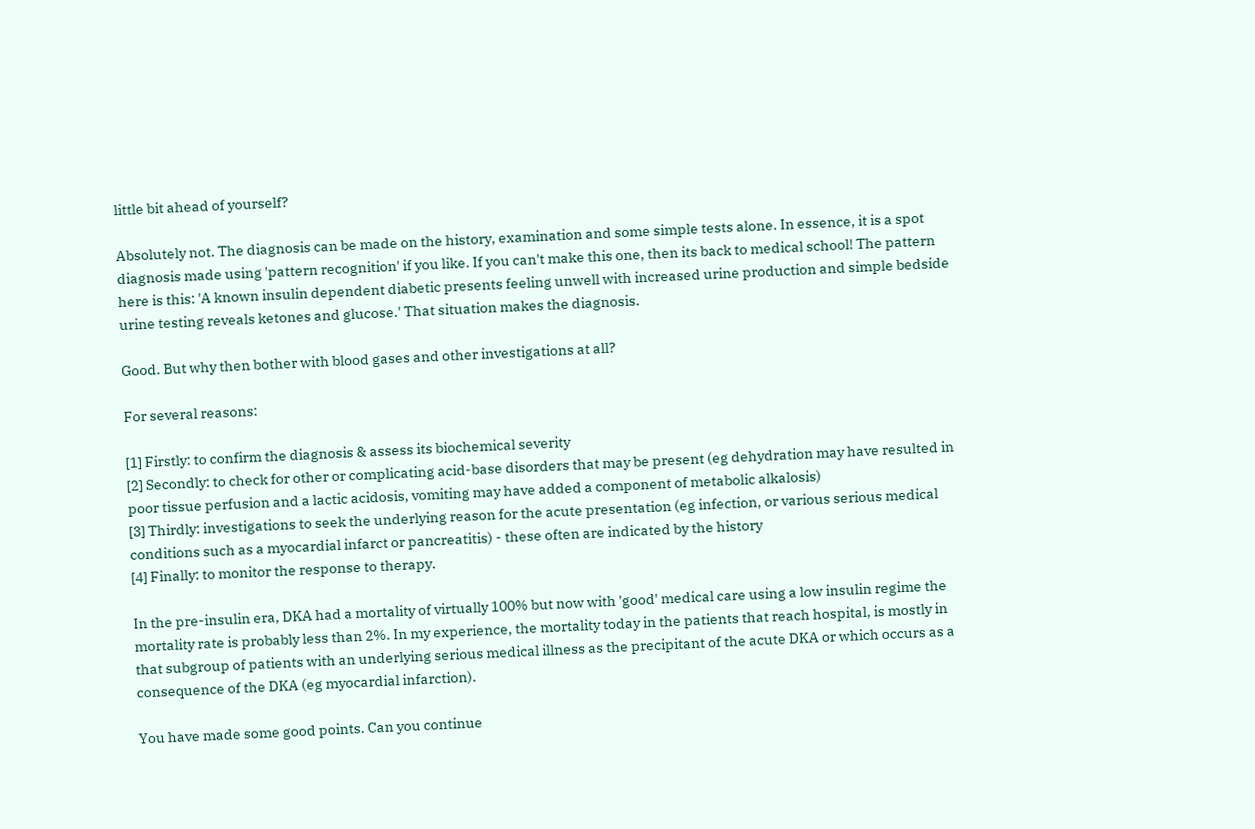little bit ahead of yourself?

Absolutely not. The diagnosis can be made on the history, examination and some simple tests alone. In essence, it is a spot diagnosis made using 'pattern recognition' if you like. If you can't make this one, then its back to medical school! The pattern here is this: 'A known insulin dependent diabetic presents feeling unwell with increased urine production and simple bedside urine testing reveals ketones and glucose.' That situation makes the diagnosis.

Good. But why then bother with blood gases and other investigations at all?

For several reasons:

[1] Firstly: to confirm the diagnosis & assess its biochemical severity
[2] Secondly: to check for other or complicating acid-base disorders that may be present (eg dehydration may have resulted in poor tissue perfusion and a lactic acidosis, vomiting may have added a component of metabolic alkalosis)
[3] Thirdly: investigations to seek the underlying reason for the acute presentation (eg infection, or various serious medical conditions such as a myocardial infarct or pancreatitis) - these often are indicated by the history
[4] Finally: to monitor the response to therapy.

In the pre-insulin era, DKA had a mortality of virtually 100% but now with 'good' medical care using a low insulin regime the mortality rate is probably less than 2%. In my experience, the mortality today in the patients that reach hospital, is mostly in that subgroup of patients with an underlying serious medical illness as the precipitant of the acute DKA or which occurs as a consequence of the DKA (eg myocardial infarction).

You have made some good points. Can you continue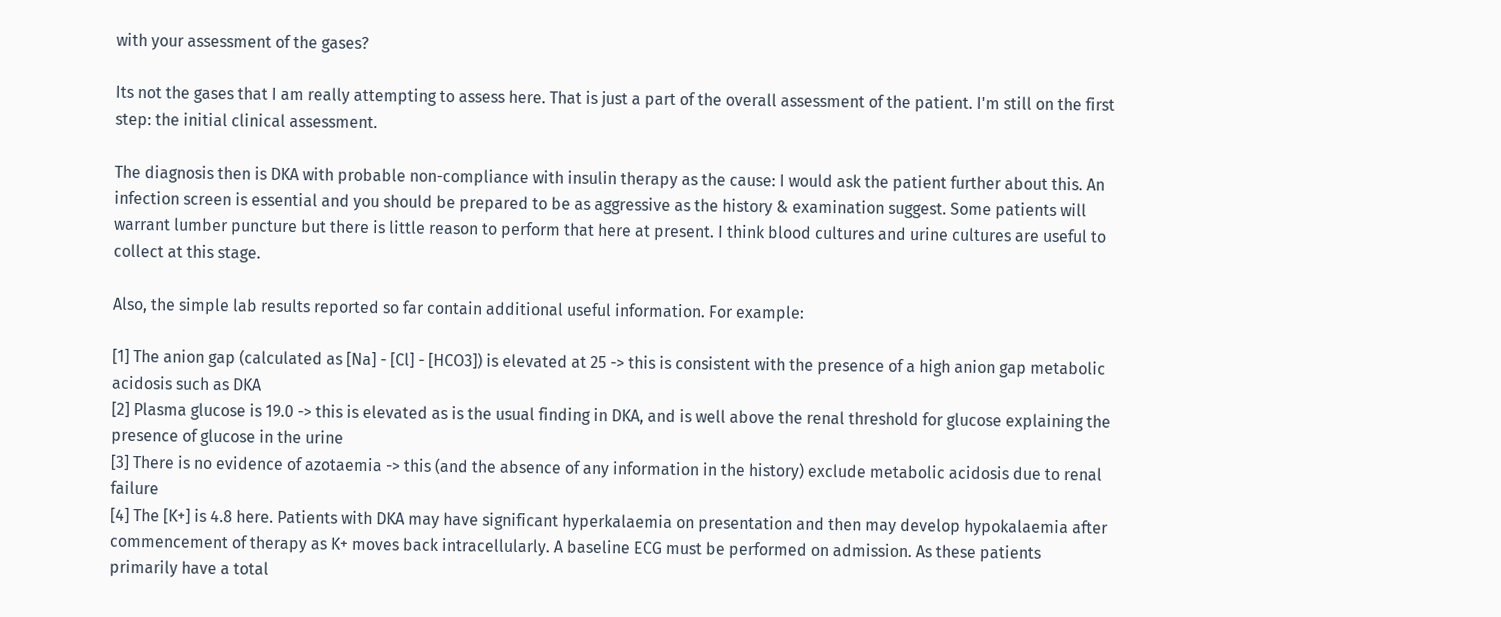with your assessment of the gases?

Its not the gases that I am really attempting to assess here. That is just a part of the overall assessment of the patient. I'm still on the first step: the initial clinical assessment.

The diagnosis then is DKA with probable non-compliance with insulin therapy as the cause: I would ask the patient further about this. An infection screen is essential and you should be prepared to be as aggressive as the history & examination suggest. Some patients will warrant lumber puncture but there is little reason to perform that here at present. I think blood cultures and urine cultures are useful to collect at this stage.

Also, the simple lab results reported so far contain additional useful information. For example:

[1] The anion gap (calculated as [Na] - [Cl] - [HCO3]) is elevated at 25 -> this is consistent with the presence of a high anion gap metabolic acidosis such as DKA
[2] Plasma glucose is 19.0 -> this is elevated as is the usual finding in DKA, and is well above the renal threshold for glucose explaining the presence of glucose in the urine
[3] There is no evidence of azotaemia -> this (and the absence of any information in the history) exclude metabolic acidosis due to renal failure
[4] The [K+] is 4.8 here. Patients with DKA may have significant hyperkalaemia on presentation and then may develop hypokalaemia after commencement of therapy as K+ moves back intracellularly. A baseline ECG must be performed on admission. As these patients primarily have a total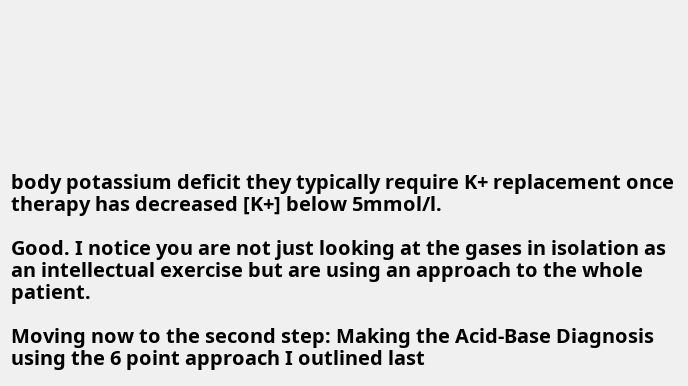body potassium deficit they typically require K+ replacement once therapy has decreased [K+] below 5mmol/l.

Good. I notice you are not just looking at the gases in isolation as an intellectual exercise but are using an approach to the whole patient.

Moving now to the second step: Making the Acid-Base Diagnosis using the 6 point approach I outlined last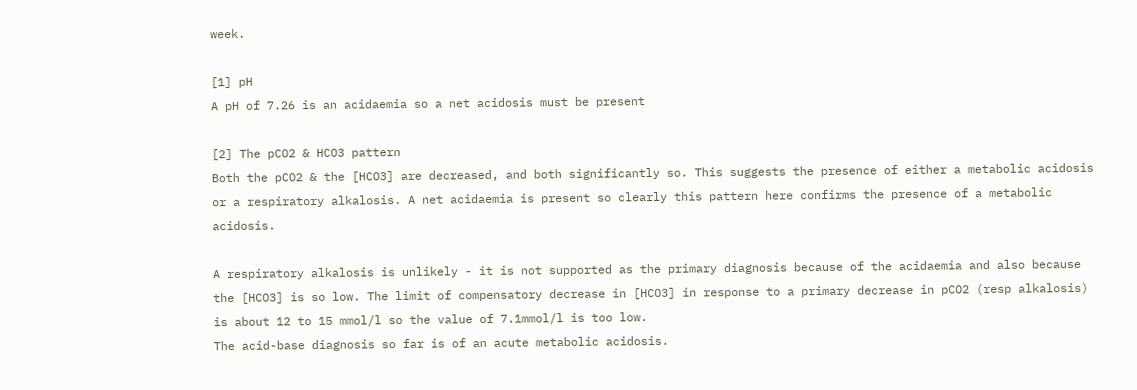week.

[1] pH
A pH of 7.26 is an acidaemia so a net acidosis must be present

[2] The pCO2 & HCO3 pattern
Both the pCO2 & the [HCO3] are decreased, and both significantly so. This suggests the presence of either a metabolic acidosis or a respiratory alkalosis. A net acidaemia is present so clearly this pattern here confirms the presence of a metabolic acidosis.

A respiratory alkalosis is unlikely - it is not supported as the primary diagnosis because of the acidaemia and also because the [HCO3] is so low. The limit of compensatory decrease in [HCO3] in response to a primary decrease in pCO2 (resp alkalosis) is about 12 to 15 mmol/l so the value of 7.1mmol/l is too low.
The acid-base diagnosis so far is of an acute metabolic acidosis.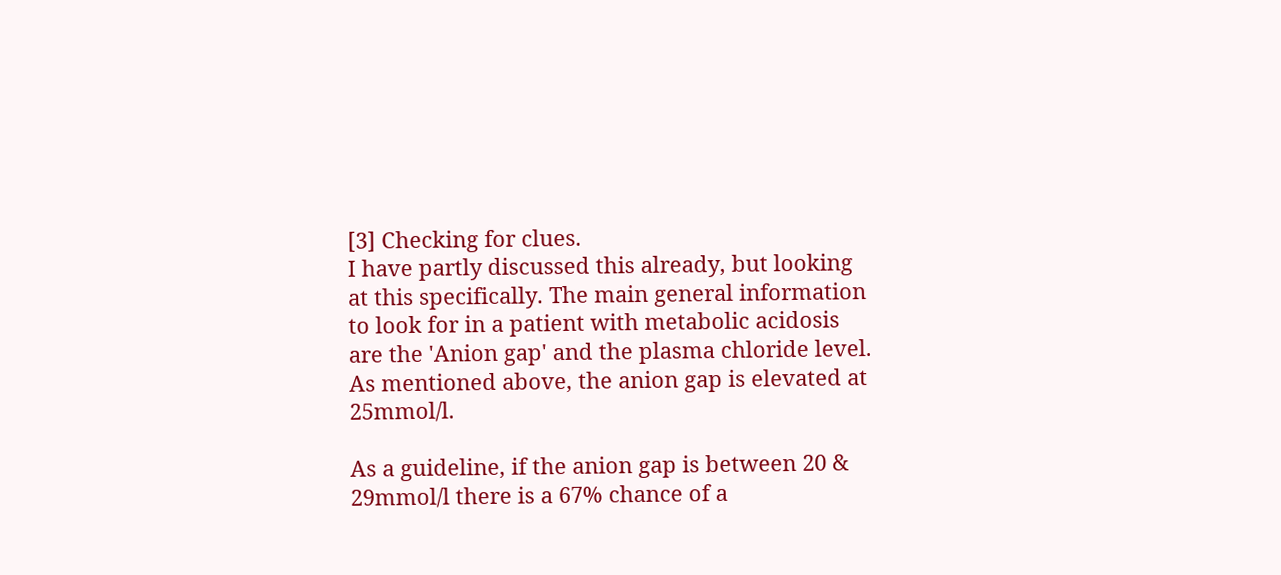[3] Checking for clues.
I have partly discussed this already, but looking at this specifically. The main general information to look for in a patient with metabolic acidosis are the 'Anion gap' and the plasma chloride level. As mentioned above, the anion gap is elevated at 25mmol/l.

As a guideline, if the anion gap is between 20 & 29mmol/l there is a 67% chance of a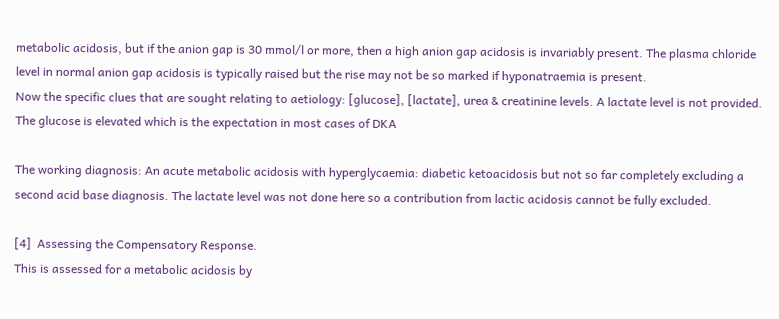metabolic acidosis, but if the anion gap is 30 mmol/l or more, then a high anion gap acidosis is invariably present. The plasma chloride level in normal anion gap acidosis is typically raised but the rise may not be so marked if hyponatraemia is present.
Now the specific clues that are sought relating to aetiology: [glucose], [lactate], urea & creatinine levels. A lactate level is not provided. The glucose is elevated which is the expectation in most cases of DKA

The working diagnosis: An acute metabolic acidosis with hyperglycaemia: diabetic ketoacidosis but not so far completely excluding a second acid base diagnosis. The lactate level was not done here so a contribution from lactic acidosis cannot be fully excluded.

[4]  Assessing the Compensatory Response.
This is assessed for a metabolic acidosis by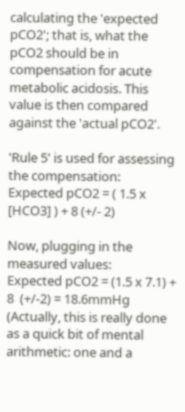calculating the 'expected pCO2'; that is, what the pCO2 should be in compensation for acute metabolic acidosis. This value is then compared against the 'actual pCO2'.

'Rule 5' is used for assessing the compensation:
Expected pCO2 = ( 1.5 x [HCO3] ) + 8 (+/- 2)

Now, plugging in the measured values:
Expected pCO2 = (1.5 x 7.1) + 8  (+/-2) = 18.6mmHg
(Actually, this is really done as a quick bit of mental arithmetic: one and a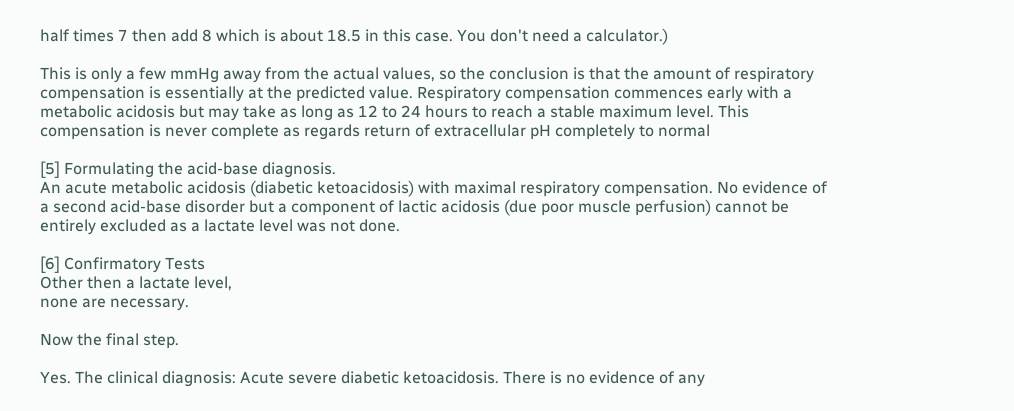half times 7 then add 8 which is about 18.5 in this case. You don't need a calculator.)

This is only a few mmHg away from the actual values, so the conclusion is that the amount of respiratory compensation is essentially at the predicted value. Respiratory compensation commences early with a metabolic acidosis but may take as long as 12 to 24 hours to reach a stable maximum level. This compensation is never complete as regards return of extracellular pH completely to normal

[5] Formulating the acid-base diagnosis.
An acute metabolic acidosis (diabetic ketoacidosis) with maximal respiratory compensation. No evidence of a second acid-base disorder but a component of lactic acidosis (due poor muscle perfusion) cannot be entirely excluded as a lactate level was not done.

[6] Confirmatory Tests
Other then a lactate level,
none are necessary.

Now the final step.

Yes. The clinical diagnosis: Acute severe diabetic ketoacidosis. There is no evidence of any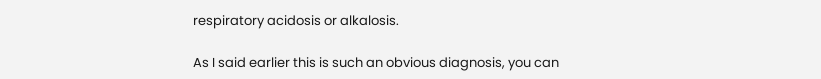respiratory acidosis or alkalosis.

As I said earlier this is such an obvious diagnosis, you can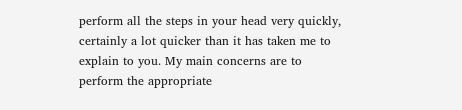perform all the steps in your head very quickly, certainly a lot quicker than it has taken me to explain to you. My main concerns are to perform the appropriate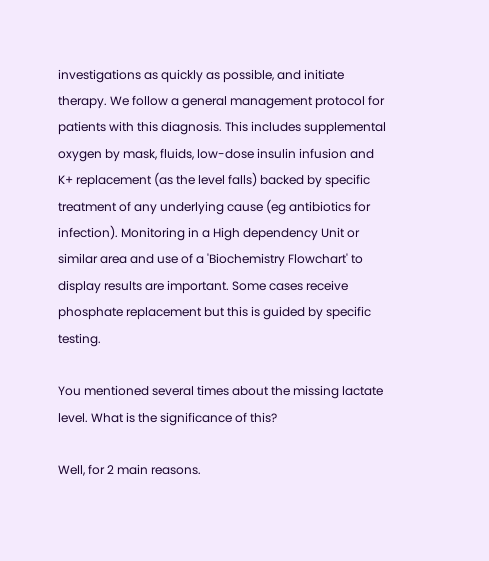investigations as quickly as possible, and initiate therapy. We follow a general management protocol for patients with this diagnosis. This includes supplemental oxygen by mask, fluids, low-dose insulin infusion and K+ replacement (as the level falls) backed by specific treatment of any underlying cause (eg antibiotics for infection). Monitoring in a High dependency Unit or similar area and use of a 'Biochemistry Flowchart' to display results are important. Some cases receive  phosphate replacement but this is guided by specific testing.

You mentioned several times about the missing lactate level. What is the significance of this?

Well, for 2 main reasons.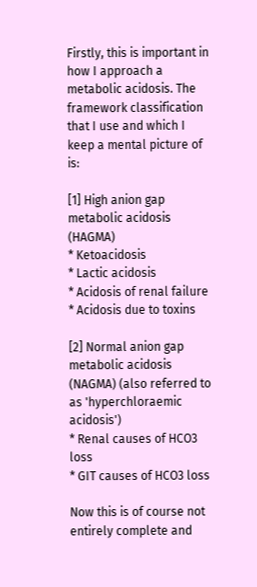Firstly, this is important in how I approach a metabolic acidosis. The framework classification that I use and which I keep a mental picture of is:

[1] High anion gap metabolic acidosis (HAGMA)
* Ketoacidosis
* Lactic acidosis
* Acidosis of renal failure
* Acidosis due to toxins

[2] Normal anion gap metabolic acidosis (NAGMA) (also referred to as 'hyperchloraemic acidosis')
* Renal causes of HCO3 loss
* GIT causes of HCO3 loss

Now this is of course not entirely complete and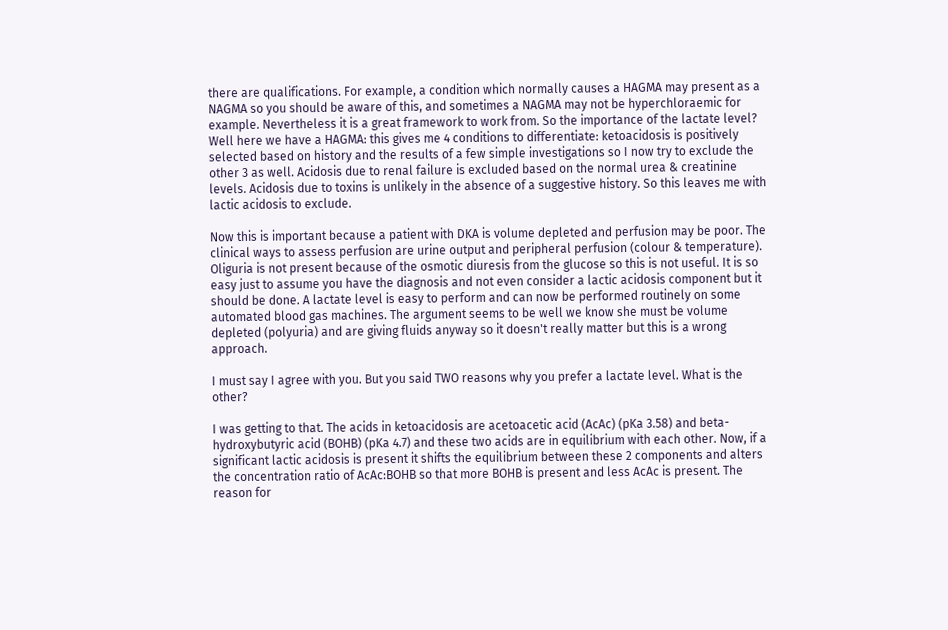there are qualifications. For example, a condition which normally causes a HAGMA may present as a NAGMA so you should be aware of this, and sometimes a NAGMA may not be hyperchloraemic for example. Nevertheless it is a great framework to work from. So the importance of the lactate level? Well here we have a HAGMA: this gives me 4 conditions to differentiate: ketoacidosis is positively selected based on history and the results of a few simple investigations so I now try to exclude the other 3 as well. Acidosis due to renal failure is excluded based on the normal urea & creatinine levels. Acidosis due to toxins is unlikely in the absence of a suggestive history. So this leaves me with lactic acidosis to exclude.

Now this is important because a patient with DKA is volume depleted and perfusion may be poor. The clinical ways to assess perfusion are urine output and peripheral perfusion (colour & temperature). Oliguria is not present because of the osmotic diuresis from the glucose so this is not useful. It is so easy just to assume you have the diagnosis and not even consider a lactic acidosis component but it should be done. A lactate level is easy to perform and can now be performed routinely on some automated blood gas machines. The argument seems to be well we know she must be volume depleted (polyuria) and are giving fluids anyway so it doesn't really matter but this is a wrong approach.

I must say I agree with you. But you said TWO reasons why you prefer a lactate level. What is the other?

I was getting to that. The acids in ketoacidosis are acetoacetic acid (AcAc) (pKa 3.58) and beta-hydroxybutyric acid (BOHB) (pKa 4.7) and these two acids are in equilibrium with each other. Now, if a significant lactic acidosis is present it shifts the equilibrium between these 2 components and alters the concentration ratio of AcAc:BOHB so that more BOHB is present and less AcAc is present. The reason for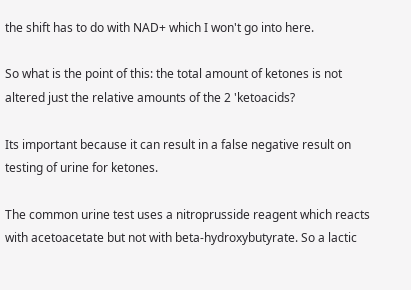the shift has to do with NAD+ which I won't go into here.

So what is the point of this: the total amount of ketones is not altered just the relative amounts of the 2 'ketoacids?

Its important because it can result in a false negative result on testing of urine for ketones.

The common urine test uses a nitroprusside reagent which reacts with acetoacetate but not with beta-hydroxybutyrate. So a lactic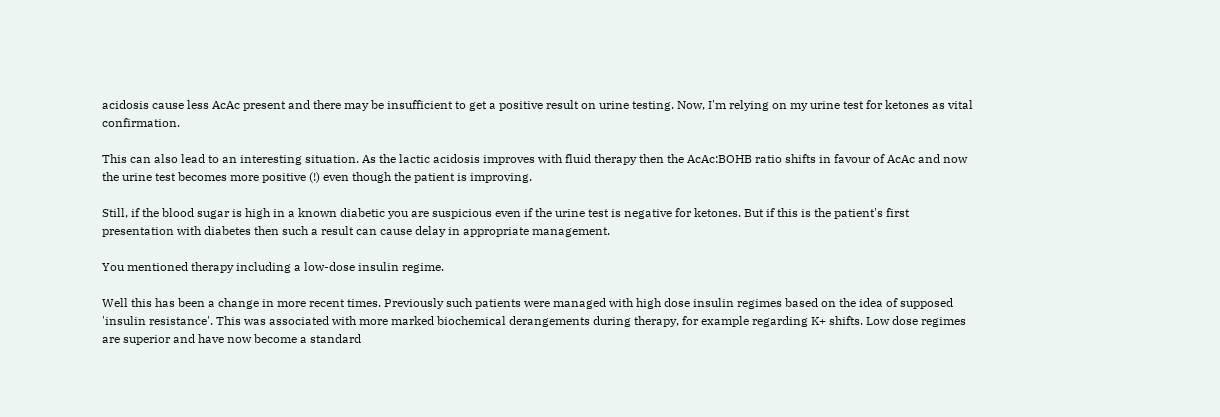acidosis cause less AcAc present and there may be insufficient to get a positive result on urine testing. Now, I'm relying on my urine test for ketones as vital confirmation.

This can also lead to an interesting situation. As the lactic acidosis improves with fluid therapy then the AcAc:BOHB ratio shifts in favour of AcAc and now the urine test becomes more positive (!) even though the patient is improving.

Still, if the blood sugar is high in a known diabetic you are suspicious even if the urine test is negative for ketones. But if this is the patient's first presentation with diabetes then such a result can cause delay in appropriate management.

You mentioned therapy including a low-dose insulin regime.

Well this has been a change in more recent times. Previously such patients were managed with high dose insulin regimes based on the idea of supposed 'insulin resistance'. This was associated with more marked biochemical derangements during therapy, for example regarding K+ shifts. Low dose regimes are superior and have now become a standard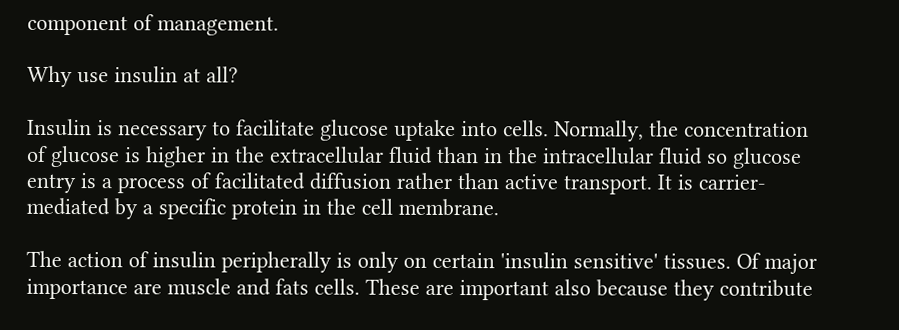component of management.

Why use insulin at all?

Insulin is necessary to facilitate glucose uptake into cells. Normally, the concentration of glucose is higher in the extracellular fluid than in the intracellular fluid so glucose entry is a process of facilitated diffusion rather than active transport. It is carrier-mediated by a specific protein in the cell membrane.

The action of insulin peripherally is only on certain 'insulin sensitive' tissues. Of major importance are muscle and fats cells. These are important also because they contribute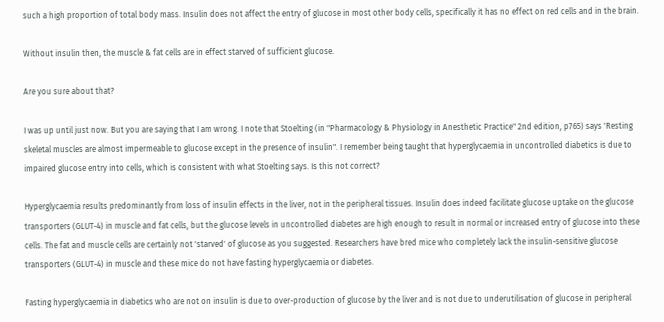such a high proportion of total body mass. Insulin does not affect the entry of glucose in most other body cells, specifically it has no effect on red cells and in the brain.

Without insulin then, the muscle & fat cells are in effect starved of sufficient glucose.

Are you sure about that?

I was up until just now. But you are saying that I am wrong. I note that Stoelting (in "Pharmacology & Physiology in Anesthetic Practice" 2nd edition, p765) says 'Resting skeletal muscles are almost impermeable to glucose except in the presence of insulin". I remember being taught that hyperglycaemia in uncontrolled diabetics is due to impaired glucose entry into cells, which is consistent with what Stoelting says. Is this not correct?

Hyperglycaemia results predominantly from loss of insulin effects in the liver, not in the peripheral tissues. Insulin does indeed facilitate glucose uptake on the glucose transporters (GLUT-4) in muscle and fat cells, but the glucose levels in uncontrolled diabetes are high enough to result in normal or increased entry of glucose into these cells. The fat and muscle cells are certainly not 'starved' of glucose as you suggested. Researchers have bred mice who completely lack the insulin-sensitive glucose transporters (GLUT-4) in muscle and these mice do not have fasting hyperglycaemia or diabetes.

Fasting hyperglycaemia in diabetics who are not on insulin is due to over-production of glucose by the liver and is not due to underutilisation of glucose in peripheral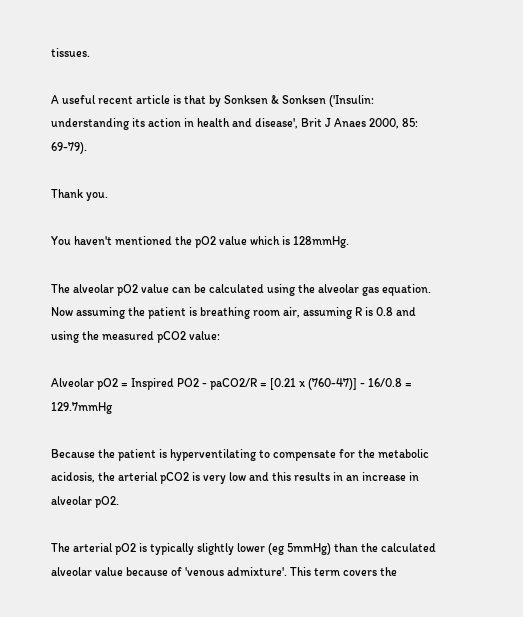tissues.

A useful recent article is that by Sonksen & Sonksen ('Insulin: understanding its action in health and disease', Brit J Anaes 2000, 85: 69-79).

Thank you.

You haven't mentioned the pO2 value which is 128mmHg.

The alveolar pO2 value can be calculated using the alveolar gas equation. Now assuming the patient is breathing room air, assuming R is 0.8 and using the measured pCO2 value:

Alveolar pO2 = Inspired PO2 - paCO2/R = [0.21 x (760-47)] - 16/0.8 = 129.7mmHg

Because the patient is hyperventilating to compensate for the metabolic acidosis, the arterial pCO2 is very low and this results in an increase in alveolar pO2.

The arterial pO2 is typically slightly lower (eg 5mmHg) than the calculated alveolar value because of 'venous admixture'. This term covers the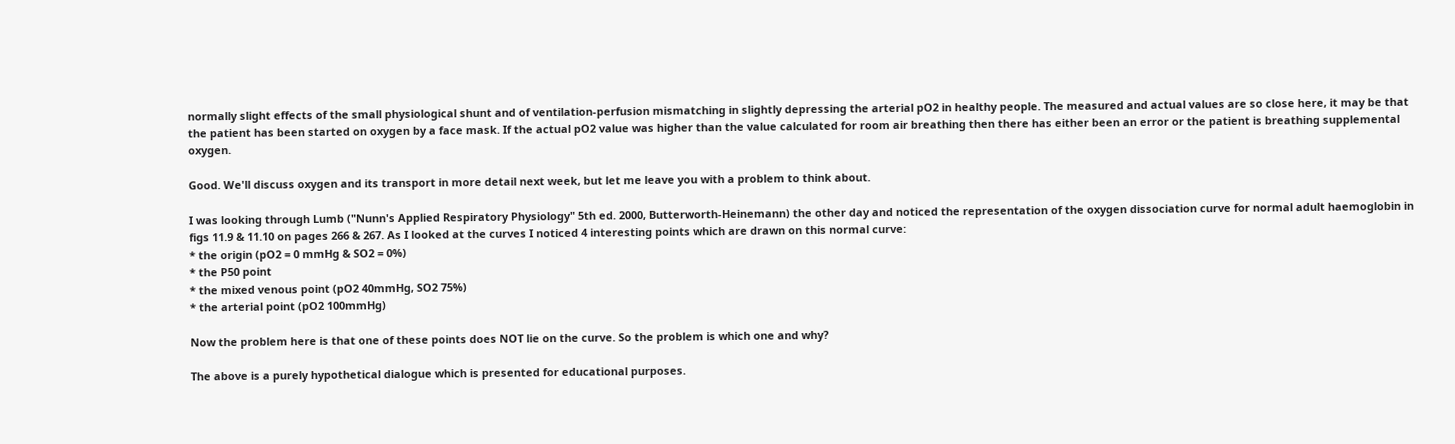normally slight effects of the small physiological shunt and of ventilation-perfusion mismatching in slightly depressing the arterial pO2 in healthy people. The measured and actual values are so close here, it may be that the patient has been started on oxygen by a face mask. If the actual pO2 value was higher than the value calculated for room air breathing then there has either been an error or the patient is breathing supplemental oxygen.

Good. We'll discuss oxygen and its transport in more detail next week, but let me leave you with a problem to think about.

I was looking through Lumb ("Nunn's Applied Respiratory Physiology" 5th ed. 2000, Butterworth-Heinemann) the other day and noticed the representation of the oxygen dissociation curve for normal adult haemoglobin in figs 11.9 & 11.10 on pages 266 & 267. As I looked at the curves I noticed 4 interesting points which are drawn on this normal curve:
* the origin (pO2 = 0 mmHg & SO2 = 0%)
* the P50 point
* the mixed venous point (pO2 40mmHg, SO2 75%)
* the arterial point (pO2 100mmHg)

Now the problem here is that one of these points does NOT lie on the curve. So the problem is which one and why?

The above is a purely hypothetical dialogue which is presented for educational purposes.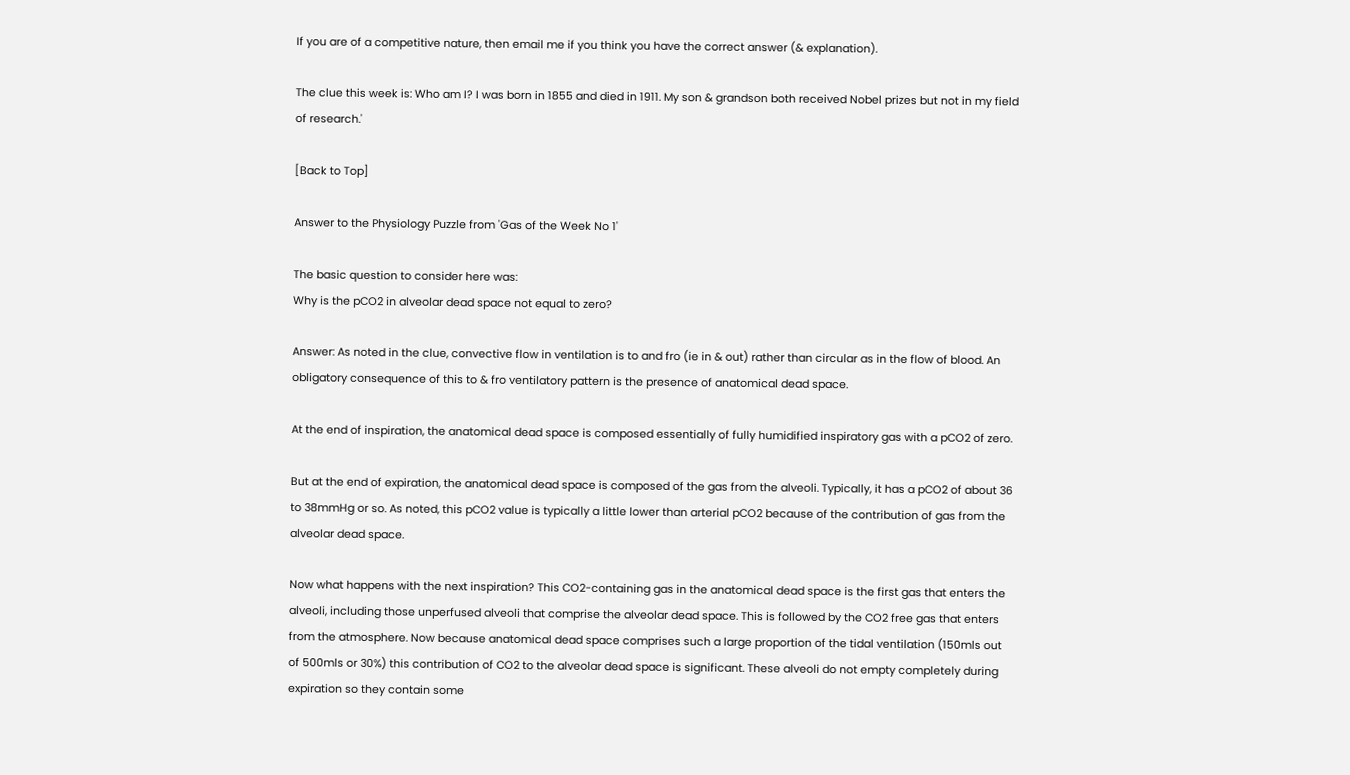If you are of a competitive nature, then email me if you think you have the correct answer (& explanation).

The clue this week is: Who am I? I was born in 1855 and died in 1911. My son & grandson both received Nobel prizes but not in my field of research.'

[Back to Top]

Answer to the Physiology Puzzle from 'Gas of the Week No 1'

The basic question to consider here was:
Why is the pCO2 in alveolar dead space not equal to zero?

Answer: As noted in the clue, convective flow in ventilation is to and fro (ie in & out) rather than circular as in the flow of blood. An obligatory consequence of this to & fro ventilatory pattern is the presence of anatomical dead space.

At the end of inspiration, the anatomical dead space is composed essentially of fully humidified inspiratory gas with a pCO2 of zero.

But at the end of expiration, the anatomical dead space is composed of the gas from the alveoli. Typically, it has a pCO2 of about 36 to 38mmHg or so. As noted, this pCO2 value is typically a little lower than arterial pCO2 because of the contribution of gas from the alveolar dead space.

Now what happens with the next inspiration? This CO2-containing gas in the anatomical dead space is the first gas that enters the alveoli, including those unperfused alveoli that comprise the alveolar dead space. This is followed by the CO2 free gas that enters from the atmosphere. Now because anatomical dead space comprises such a large proportion of the tidal ventilation (150mls out of 500mls or 30%) this contribution of CO2 to the alveolar dead space is significant. These alveoli do not empty completely during expiration so they contain some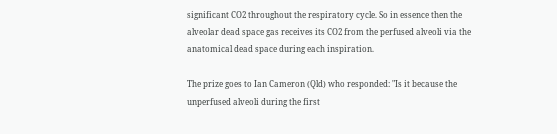significant CO2 throughout the respiratory cycle. So in essence then the alveolar dead space gas receives its CO2 from the perfused alveoli via the anatomical dead space during each inspiration.

The prize goes to Ian Cameron (Qld) who responded: "Is it because the unperfused alveoli during the first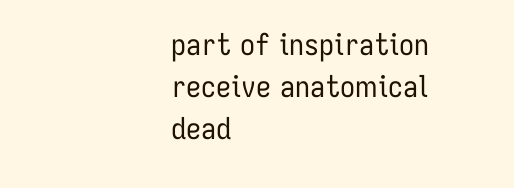part of inspiration receive anatomical dead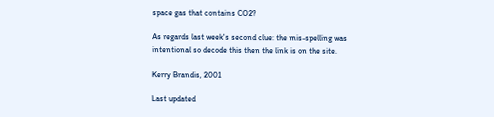space gas that contains CO2?

As regards last week's second clue: the mis-spelling was intentional so decode this then the link is on the site.

Kerry Brandis, 2001

Last updated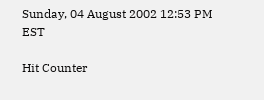Sunday, 04 August 2002 12:53 PM EST

Hit Counter